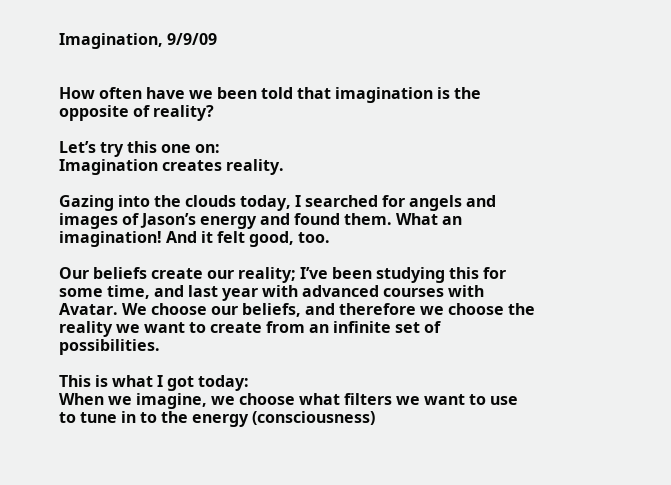Imagination, 9/9/09


How often have we been told that imagination is the opposite of reality?

Let’s try this one on:
Imagination creates reality.

Gazing into the clouds today, I searched for angels and images of Jason’s energy and found them. What an imagination! And it felt good, too.

Our beliefs create our reality; I’ve been studying this for some time, and last year with advanced courses with Avatar. We choose our beliefs, and therefore we choose the reality we want to create from an infinite set of possibilities.

This is what I got today:
When we imagine, we choose what filters we want to use to tune in to the energy (consciousness)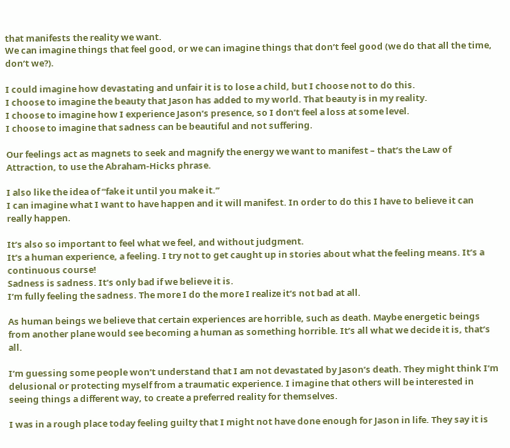that manifests the reality we want.
We can imagine things that feel good, or we can imagine things that don’t feel good (we do that all the time, don’t we?).

I could imagine how devastating and unfair it is to lose a child, but I choose not to do this.
I choose to imagine the beauty that Jason has added to my world. That beauty is in my reality.
I choose to imagine how I experience Jason’s presence, so I don’t feel a loss at some level.
I choose to imagine that sadness can be beautiful and not suffering.

Our feelings act as magnets to seek and magnify the energy we want to manifest – that’s the Law of Attraction, to use the Abraham-Hicks phrase.

I also like the idea of “fake it until you make it.”
I can imagine what I want to have happen and it will manifest. In order to do this I have to believe it can really happen.

It’s also so important to feel what we feel, and without judgment.
It’s a human experience, a feeling. I try not to get caught up in stories about what the feeling means. It’s a continuous course!
Sadness is sadness. It’s only bad if we believe it is.
I’m fully feeling the sadness. The more I do the more I realize it’s not bad at all.

As human beings we believe that certain experiences are horrible, such as death. Maybe energetic beings from another plane would see becoming a human as something horrible. It’s all what we decide it is, that’s all.

I’m guessing some people won’t understand that I am not devastated by Jason’s death. They might think I’m delusional or protecting myself from a traumatic experience. I imagine that others will be interested in seeing things a different way, to create a preferred reality for themselves.

I was in a rough place today feeling guilty that I might not have done enough for Jason in life. They say it is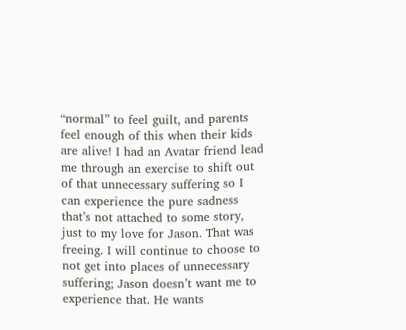“normal” to feel guilt, and parents feel enough of this when their kids are alive! I had an Avatar friend lead me through an exercise to shift out of that unnecessary suffering so I can experience the pure sadness that’s not attached to some story, just to my love for Jason. That was freeing. I will continue to choose to not get into places of unnecessary suffering; Jason doesn’t want me to experience that. He wants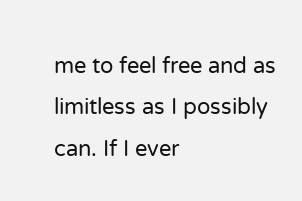me to feel free and as limitless as I possibly can. If I ever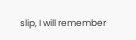slip, I will remember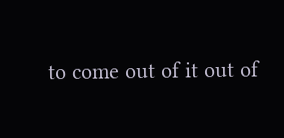to come out of it out of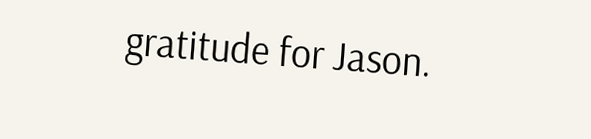gratitude for Jason.